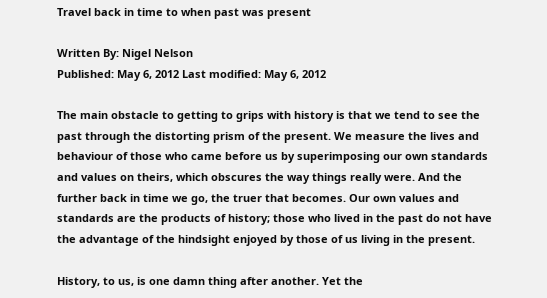Travel back in time to when past was present

Written By: Nigel Nelson
Published: May 6, 2012 Last modified: May 6, 2012

The main obstacle to getting to grips with history is that we tend to see the past through the distorting prism of the present. We measure the lives and behaviour of those who came before us by superimposing our own standards and values on theirs, which obscures the way things really were. And the further back in time we go, the truer that becomes. Our own values and standards are the products of history; those who lived in the past do not have the advantage of the hindsight enjoyed by those of us living in the present.

History, to us, is one damn thing after another. Yet the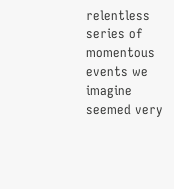relentless series of momentous events we imagine seemed very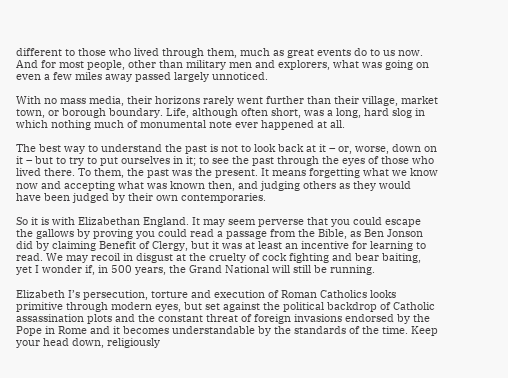different to those who lived through them, much as great events do to us now. And for most people, other than military men and explorers, what was going on even a few miles away passed largely unnoticed.

With no mass media, their horizons rarely went further than their village, market town, or borough boundary. Life, although often short, was a long, hard slog in which nothing much of monumental note ever happened at all.

The best way to understand the past is not to look back at it – or, worse, down on it – but to try to put ourselves in it; to see the past through the eyes of those who lived there. To them, the past was the present. It means forgetting what we know now and accepting what was known then, and judging others as they would have been judged by their own contemporaries.

So it is with Elizabethan England. It may seem perverse that you could escape the gallows by proving you could read a passage from the Bible, as Ben Jonson did by claiming Benefit of Clergy, but it was at least an incentive for learning to read. We may recoil in disgust at the cruelty of cock fighting and bear baiting, yet I wonder if, in 500 years, the Grand National will still be running.

Elizabeth I’s persecution, torture and execution of Roman Catholics looks primitive through modern eyes, but set against the political backdrop of Catholic assassination plots and the constant threat of foreign invasions endorsed by the Pope in Rome and it becomes understandable by the standards of the time. Keep your head down, religiously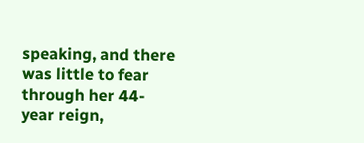speaking, and there was little to fear through her 44-year reign,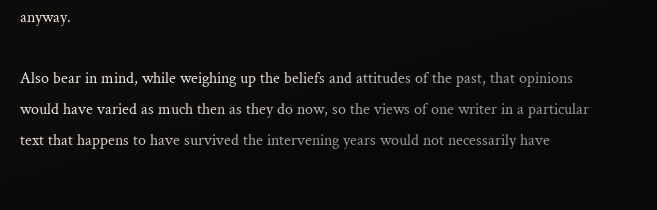anyway.

Also bear in mind, while weighing up the beliefs and attitudes of the past, that opinions would have varied as much then as they do now, so the views of one writer in a particular text that happens to have survived the intervening years would not necessarily have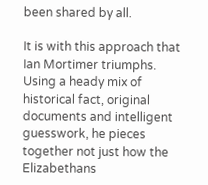been shared by all.

It is with this approach that Ian Mortimer triumphs. Using a heady mix of historical fact, original documents and intelligent guesswork, he pieces together not just how the Elizabethans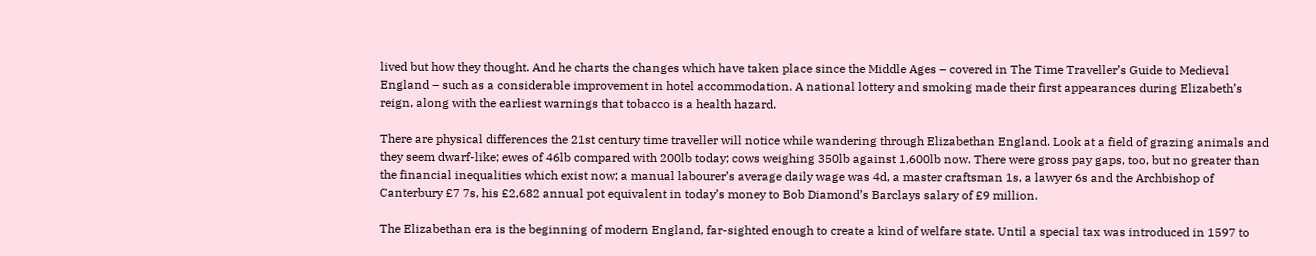lived but how they thought. And he charts the changes which have taken place since the Middle Ages – covered in The Time Traveller’s Guide to Medieval England – such as a considerable improvement in hotel accommodation. A national lottery and smoking made their first appearances during Elizabeth’s reign, along with the earliest warnings that tobacco is a health hazard.

There are physical differences the 21st century time traveller will notice while wandering through Elizabethan England. Look at a field of grazing animals and they seem dwarf-like; ewes of 46lb compared with 200lb today; cows weighing 350lb against 1,600lb now. There were gross pay gaps, too, but no greater than the financial inequalities which exist now; a manual labourer’s average daily wage was 4d, a master craftsman 1s, a lawyer 6s and the Archbishop of Canterbury £7 7s, his £2,682 annual pot equivalent in today’s money to Bob Diamond’s Barclays salary of £9 million.

The Elizabethan era is the beginning of modern England, far-sighted enough to create a kind of welfare state. Until a special tax was introduced in 1597 to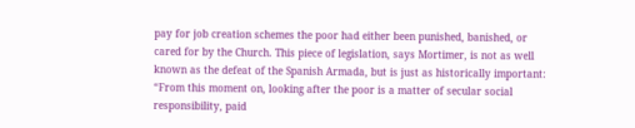pay for job creation schemes the poor had either been punished, banished, or cared for by the Church. This piece of legislation, says Mortimer, is not as well known as the defeat of the Spanish Armada, but is just as historically important: “From this moment on, looking after the poor is a matter of secular social responsibility, paid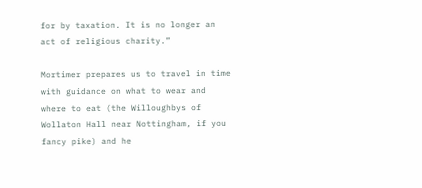for by taxation. It is no longer an act of religious charity.”

Mortimer prepares us to travel in time with guidance on what to wear and where to eat (the Willoughbys of Wollaton Hall near Nottingham, if you fancy pike) and he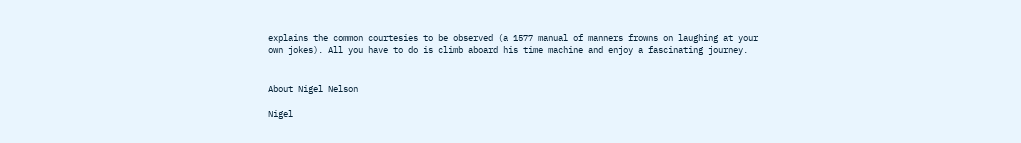explains the common courtesies to be observed (a 1577 manual of manners frowns on laughing at your own jokes). All you have to do is climb aboard his time machine and enjoy a fascinating journey.


About Nigel Nelson

Nigel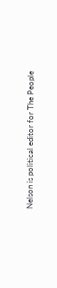Nelson is political editor for The People